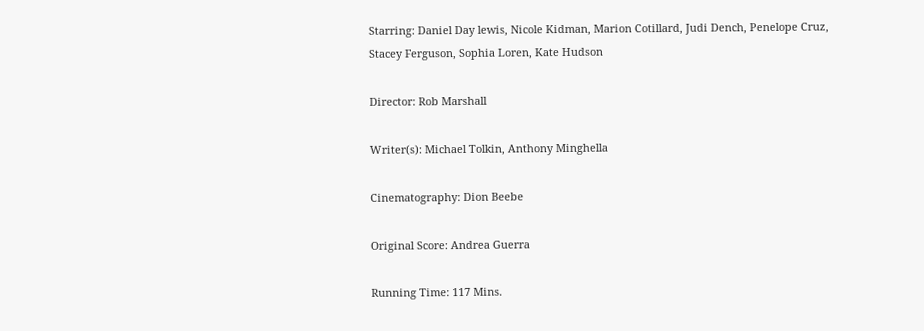Starring: Daniel Day lewis, Nicole Kidman, Marion Cotillard, Judi Dench, Penelope Cruz, Stacey Ferguson, Sophia Loren, Kate Hudson

Director: Rob Marshall

Writer(s): Michael Tolkin, Anthony Minghella

Cinematography: Dion Beebe

Original Score: Andrea Guerra

Running Time: 117 Mins.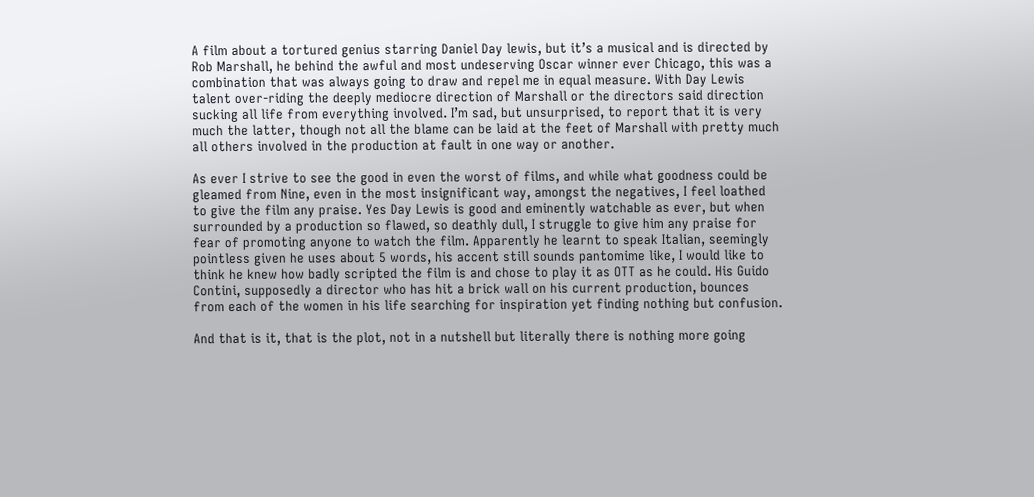A film about a tortured genius starring Daniel Day lewis, but it’s a musical and is directed by Rob Marshall, he behind the awful and most undeserving Oscar winner ever Chicago, this was a combination that was always going to draw and repel me in equal measure. With Day Lewis talent over-riding the deeply mediocre direction of Marshall or the directors said direction sucking all life from everything involved. I’m sad, but unsurprised, to report that it is very much the latter, though not all the blame can be laid at the feet of Marshall with pretty much all others involved in the production at fault in one way or another.

As ever I strive to see the good in even the worst of films, and while what goodness could be gleamed from Nine, even in the most insignificant way, amongst the negatives, I feel loathed to give the film any praise. Yes Day Lewis is good and eminently watchable as ever, but when surrounded by a production so flawed, so deathly dull, I struggle to give him any praise for fear of promoting anyone to watch the film. Apparently he learnt to speak Italian, seemingly pointless given he uses about 5 words, his accent still sounds pantomime like, I would like to think he knew how badly scripted the film is and chose to play it as OTT as he could. His Guido Contini, supposedly a director who has hit a brick wall on his current production, bounces from each of the women in his life searching for inspiration yet finding nothing but confusion.

And that is it, that is the plot, not in a nutshell but literally there is nothing more going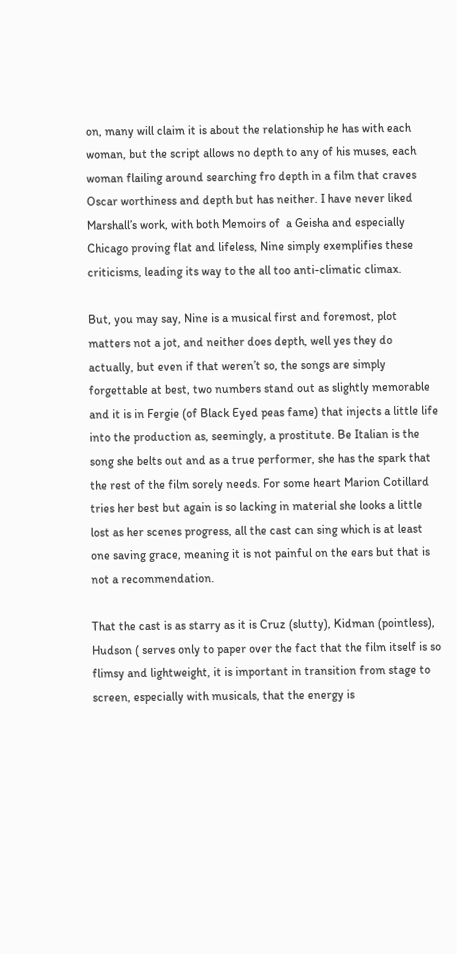on, many will claim it is about the relationship he has with each woman, but the script allows no depth to any of his muses, each woman flailing around searching fro depth in a film that craves Oscar worthiness and depth but has neither. I have never liked Marshall’s work, with both Memoirs of  a Geisha and especially Chicago proving flat and lifeless, Nine simply exemplifies these criticisms, leading its way to the all too anti-climatic climax.

But, you may say, Nine is a musical first and foremost, plot matters not a jot, and neither does depth, well yes they do actually, but even if that weren’t so, the songs are simply forgettable at best, two numbers stand out as slightly memorable and it is in Fergie (of Black Eyed peas fame) that injects a little life into the production as, seemingly, a prostitute. Be Italian is the song she belts out and as a true performer, she has the spark that the rest of the film sorely needs. For some heart Marion Cotillard tries her best but again is so lacking in material she looks a little lost as her scenes progress, all the cast can sing which is at least one saving grace, meaning it is not painful on the ears but that is not a recommendation.

That the cast is as starry as it is Cruz (slutty), Kidman (pointless), Hudson ( serves only to paper over the fact that the film itself is so flimsy and lightweight, it is important in transition from stage to screen, especially with musicals, that the energy is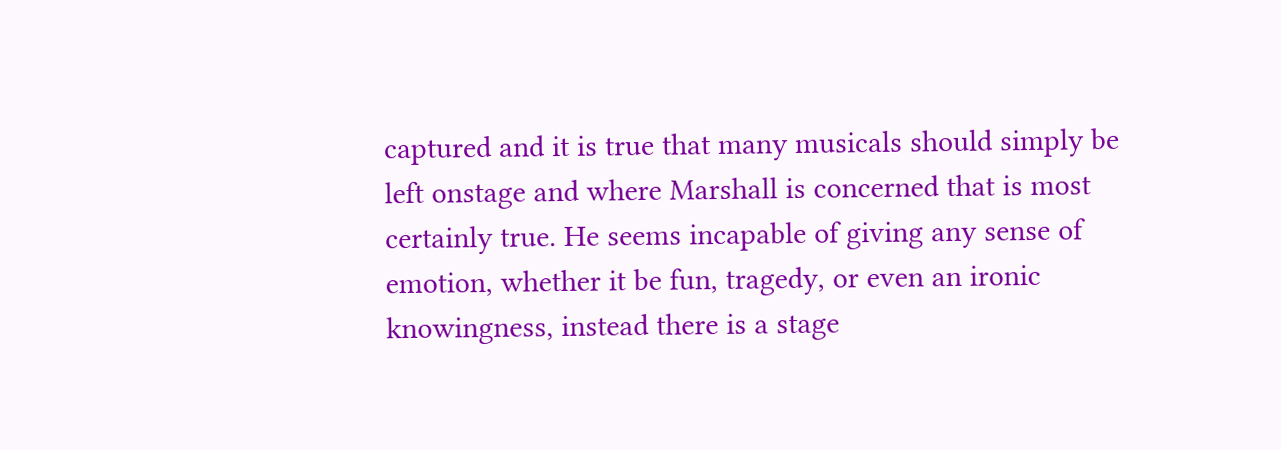captured and it is true that many musicals should simply be left onstage and where Marshall is concerned that is most certainly true. He seems incapable of giving any sense of emotion, whether it be fun, tragedy, or even an ironic knowingness, instead there is a stage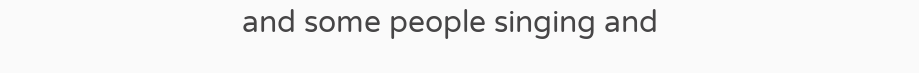and some people singing and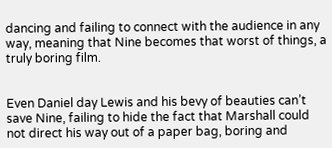dancing and failing to connect with the audience in any way, meaning that Nine becomes that worst of things, a truly boring film.


Even Daniel day Lewis and his bevy of beauties can’t save Nine, failing to hide the fact that Marshall could not direct his way out of a paper bag, boring and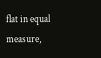flat in equal measure,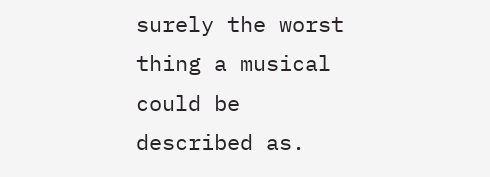surely the worst thing a musical could be described as.